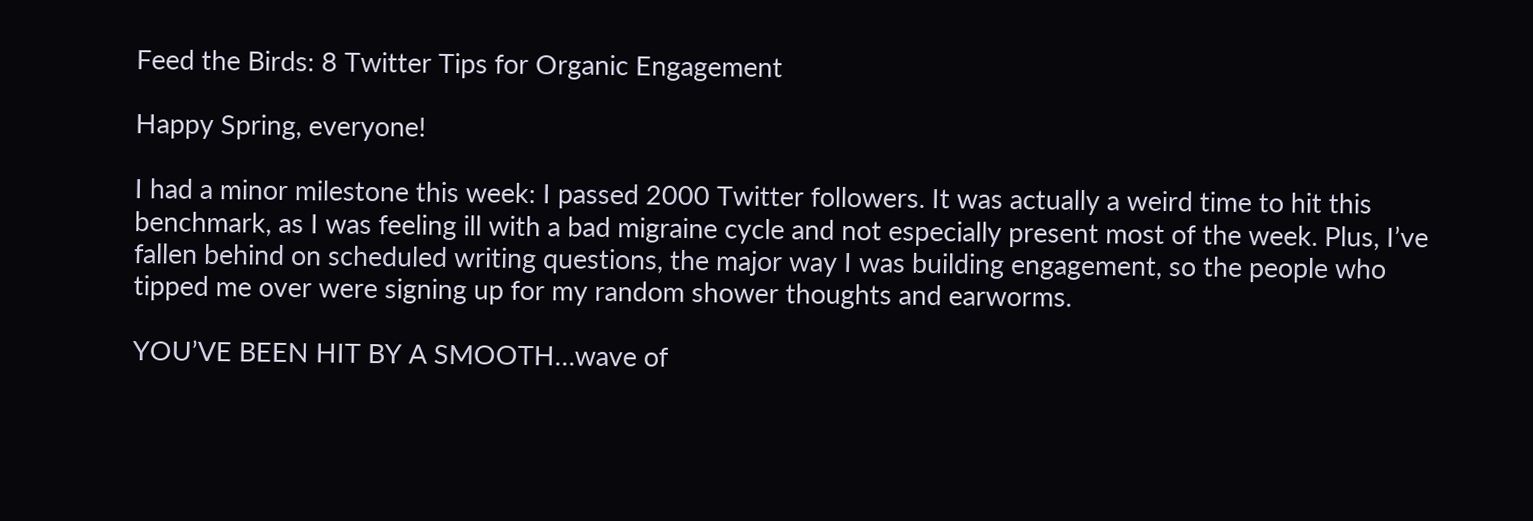Feed the Birds: 8 Twitter Tips for Organic Engagement

Happy Spring, everyone!

I had a minor milestone this week: I passed 2000 Twitter followers. It was actually a weird time to hit this benchmark, as I was feeling ill with a bad migraine cycle and not especially present most of the week. Plus, I’ve fallen behind on scheduled writing questions, the major way I was building engagement, so the people who tipped me over were signing up for my random shower thoughts and earworms.

YOU’VE BEEN HIT BY A SMOOTH…wave of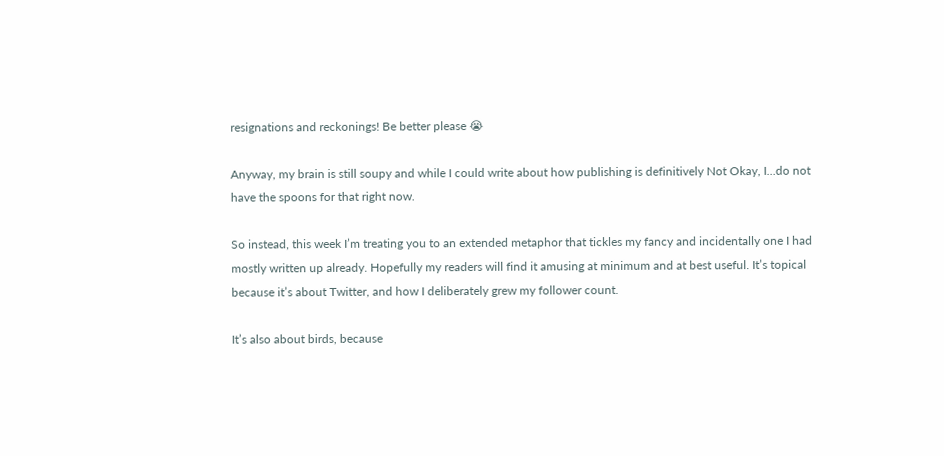resignations and reckonings! Be better please 😭

Anyway, my brain is still soupy and while I could write about how publishing is definitively Not Okay, I…do not have the spoons for that right now.

So instead, this week I’m treating you to an extended metaphor that tickles my fancy and incidentally one I had mostly written up already. Hopefully my readers will find it amusing at minimum and at best useful. It’s topical because it’s about Twitter, and how I deliberately grew my follower count.

It’s also about birds, because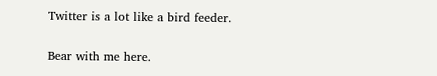Twitter is a lot like a bird feeder.

Bear with me here.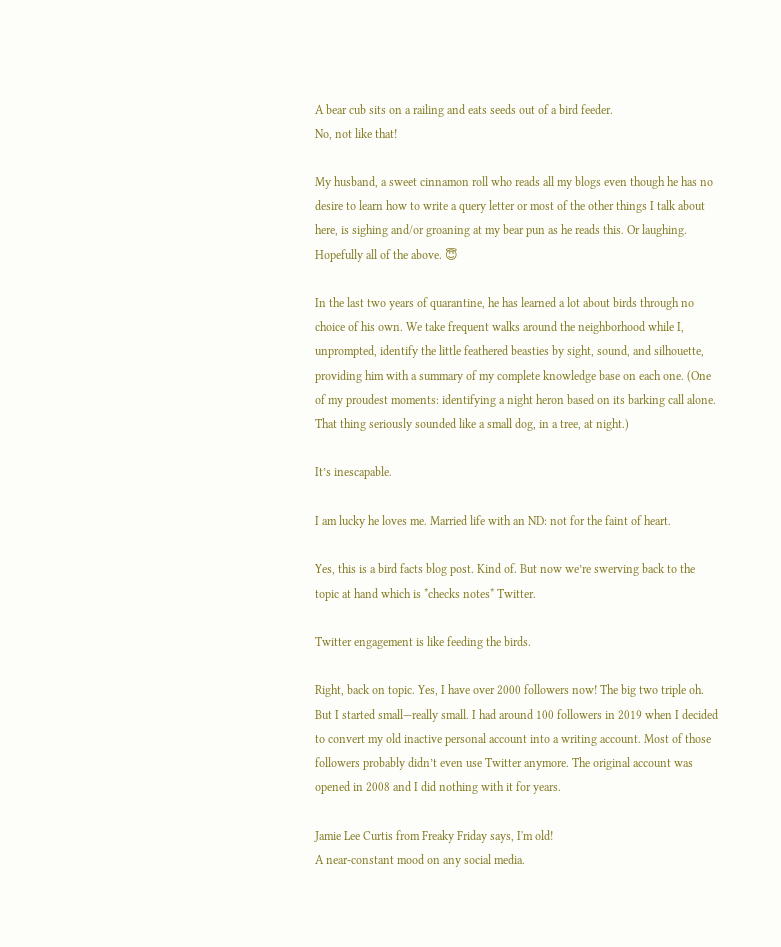A bear cub sits on a railing and eats seeds out of a bird feeder.
No, not like that!

My husband, a sweet cinnamon roll who reads all my blogs even though he has no desire to learn how to write a query letter or most of the other things I talk about here, is sighing and/or groaning at my bear pun as he reads this. Or laughing. Hopefully all of the above. 😇

In the last two years of quarantine, he has learned a lot about birds through no choice of his own. We take frequent walks around the neighborhood while I, unprompted, identify the little feathered beasties by sight, sound, and silhouette, providing him with a summary of my complete knowledge base on each one. (One of my proudest moments: identifying a night heron based on its barking call alone. That thing seriously sounded like a small dog, in a tree, at night.)

It’s inescapable.

I am lucky he loves me. Married life with an ND: not for the faint of heart.

Yes, this is a bird facts blog post. Kind of. But now we’re swerving back to the topic at hand which is *checks notes* Twitter.

Twitter engagement is like feeding the birds.

Right, back on topic. Yes, I have over 2000 followers now! The big two triple oh. But I started small—really small. I had around 100 followers in 2019 when I decided to convert my old inactive personal account into a writing account. Most of those followers probably didn’t even use Twitter anymore. The original account was opened in 2008 and I did nothing with it for years.

Jamie Lee Curtis from Freaky Friday says, I'm old!
A near-constant mood on any social media.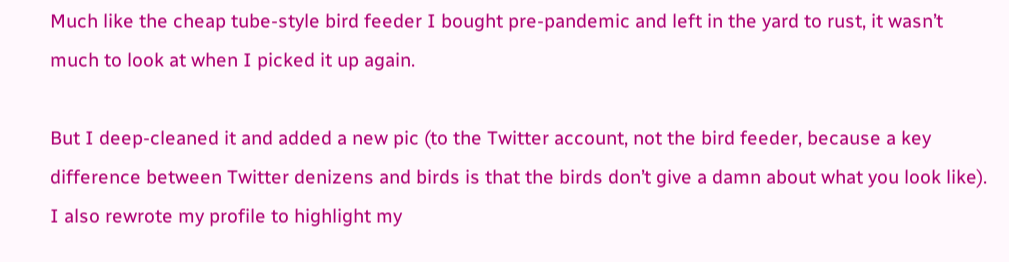Much like the cheap tube-style bird feeder I bought pre-pandemic and left in the yard to rust, it wasn’t much to look at when I picked it up again.

But I deep-cleaned it and added a new pic (to the Twitter account, not the bird feeder, because a key difference between Twitter denizens and birds is that the birds don’t give a damn about what you look like). I also rewrote my profile to highlight my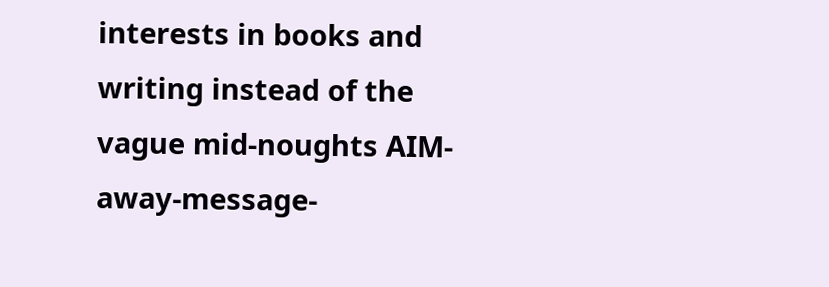interests in books and writing instead of the vague mid-noughts AIM-away-message-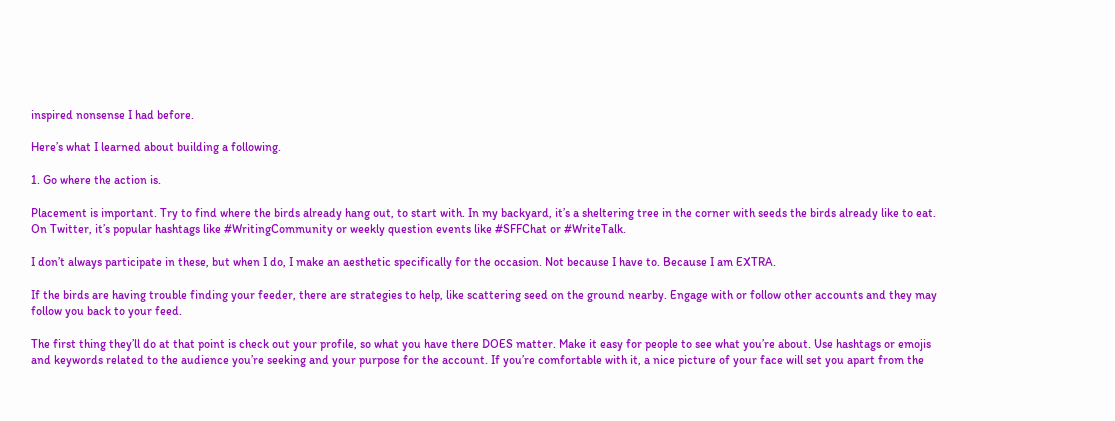inspired nonsense I had before.

Here’s what I learned about building a following.

1. Go where the action is.

Placement is important. Try to find where the birds already hang out, to start with. In my backyard, it’s a sheltering tree in the corner with seeds the birds already like to eat. On Twitter, it’s popular hashtags like #WritingCommunity or weekly question events like #SFFChat or #WriteTalk.

I don’t always participate in these, but when I do, I make an aesthetic specifically for the occasion. Not because I have to. Because I am EXTRA.

If the birds are having trouble finding your feeder, there are strategies to help, like scattering seed on the ground nearby. Engage with or follow other accounts and they may follow you back to your feed.

The first thing they’ll do at that point is check out your profile, so what you have there DOES matter. Make it easy for people to see what you’re about. Use hashtags or emojis and keywords related to the audience you’re seeking and your purpose for the account. If you’re comfortable with it, a nice picture of your face will set you apart from the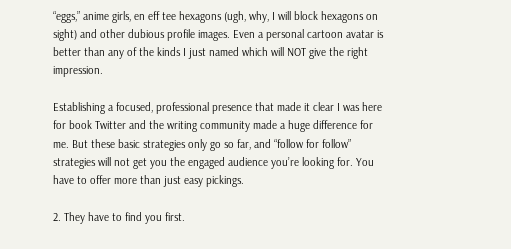“eggs,” anime girls, en eff tee hexagons (ugh, why, I will block hexagons on sight) and other dubious profile images. Even a personal cartoon avatar is better than any of the kinds I just named which will NOT give the right impression.

Establishing a focused, professional presence that made it clear I was here for book Twitter and the writing community made a huge difference for me. But these basic strategies only go so far, and “follow for follow” strategies will not get you the engaged audience you’re looking for. You have to offer more than just easy pickings.

2. They have to find you first.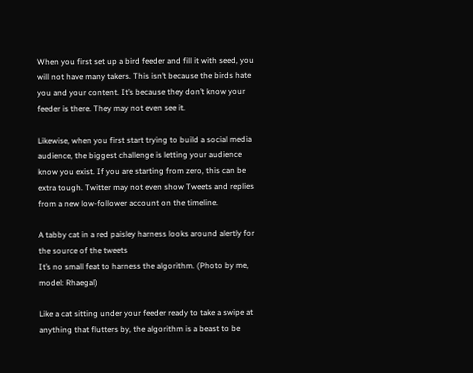When you first set up a bird feeder and fill it with seed, you will not have many takers. This isn’t because the birds hate you and your content. It’s because they don’t know your feeder is there. They may not even see it.

Likewise, when you first start trying to build a social media audience, the biggest challenge is letting your audience know you exist. If you are starting from zero, this can be extra tough. Twitter may not even show Tweets and replies from a new low-follower account on the timeline.

A tabby cat in a red paisley harness looks around alertly for the source of the tweets
It’s no small feat to harness the algorithm. (Photo by me, model: Rhaegal)

Like a cat sitting under your feeder ready to take a swipe at anything that flutters by, the algorithm is a beast to be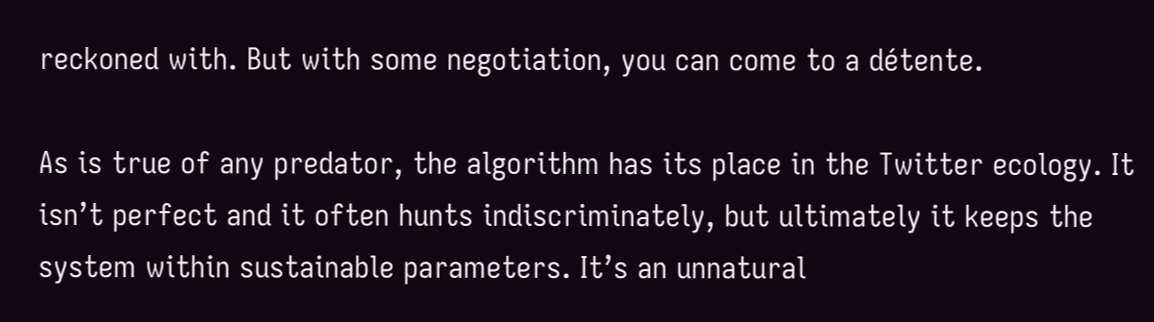reckoned with. But with some negotiation, you can come to a détente.

As is true of any predator, the algorithm has its place in the Twitter ecology. It isn’t perfect and it often hunts indiscriminately, but ultimately it keeps the system within sustainable parameters. It’s an unnatural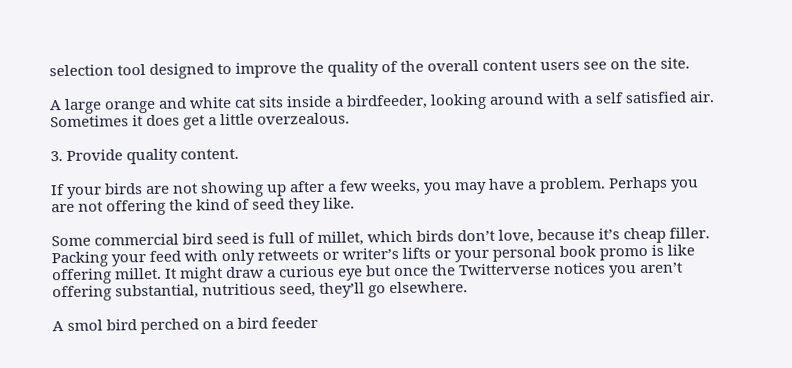selection tool designed to improve the quality of the overall content users see on the site.

A large orange and white cat sits inside a birdfeeder, looking around with a self satisfied air.
Sometimes it does get a little overzealous.

3. Provide quality content.

If your birds are not showing up after a few weeks, you may have a problem. Perhaps you are not offering the kind of seed they like.

Some commercial bird seed is full of millet, which birds don’t love, because it’s cheap filler. Packing your feed with only retweets or writer’s lifts or your personal book promo is like offering millet. It might draw a curious eye but once the Twitterverse notices you aren’t offering substantial, nutritious seed, they’ll go elsewhere.

A smol bird perched on a bird feeder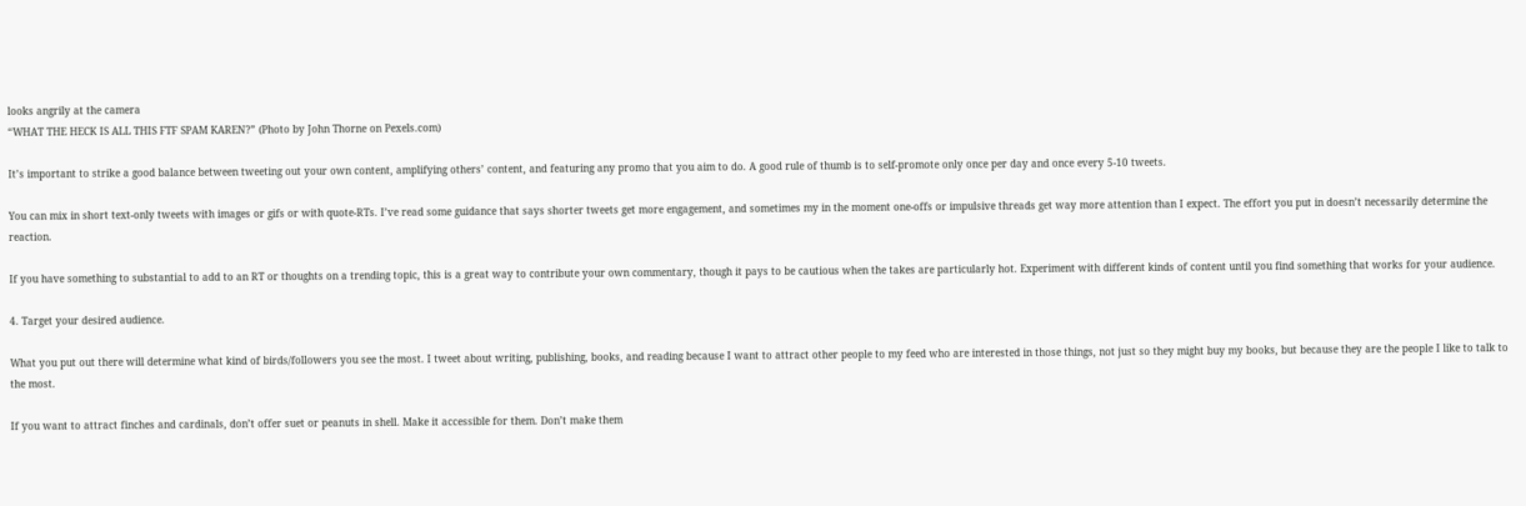looks angrily at the camera
“WHAT THE HECK IS ALL THIS FTF SPAM KAREN?” (Photo by John Thorne on Pexels.com)

It’s important to strike a good balance between tweeting out your own content, amplifying others’ content, and featuring any promo that you aim to do. A good rule of thumb is to self-promote only once per day and once every 5-10 tweets.

You can mix in short text-only tweets with images or gifs or with quote-RTs. I’ve read some guidance that says shorter tweets get more engagement, and sometimes my in the moment one-offs or impulsive threads get way more attention than I expect. The effort you put in doesn’t necessarily determine the reaction.

If you have something to substantial to add to an RT or thoughts on a trending topic, this is a great way to contribute your own commentary, though it pays to be cautious when the takes are particularly hot. Experiment with different kinds of content until you find something that works for your audience.

4. Target your desired audience.

What you put out there will determine what kind of birds/followers you see the most. I tweet about writing, publishing, books, and reading because I want to attract other people to my feed who are interested in those things, not just so they might buy my books, but because they are the people I like to talk to the most.

If you want to attract finches and cardinals, don’t offer suet or peanuts in shell. Make it accessible for them. Don’t make them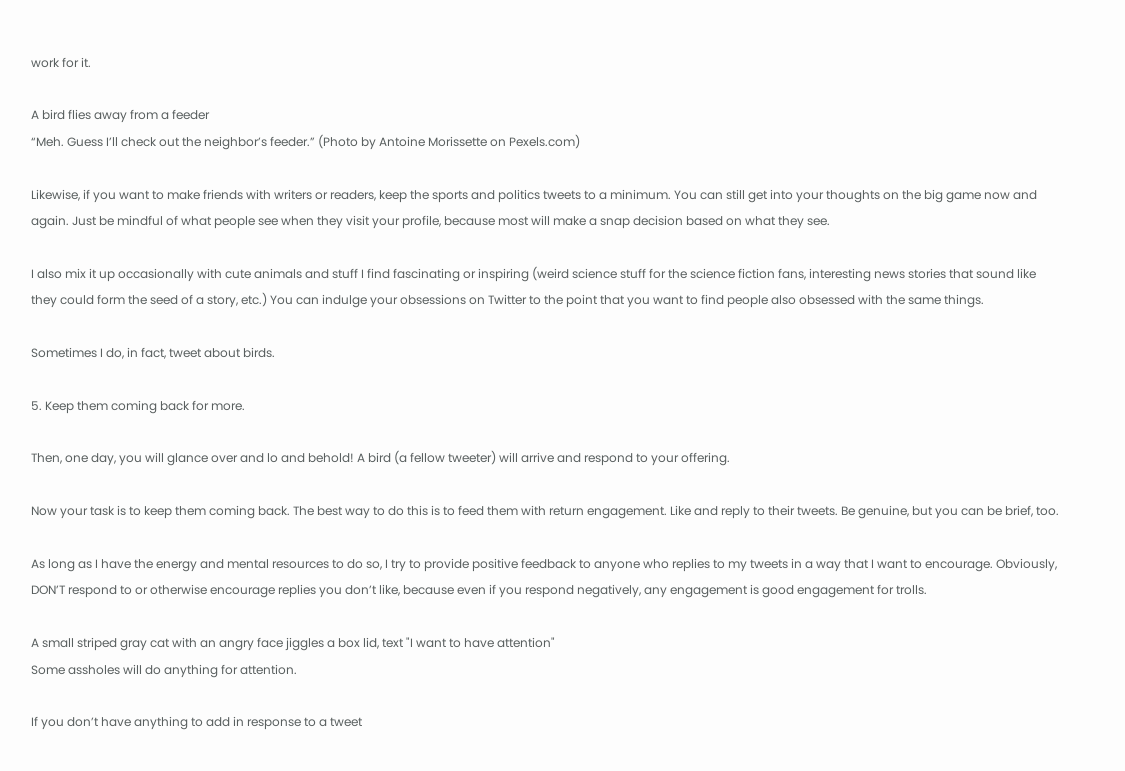work for it.

A bird flies away from a feeder
“Meh. Guess I’ll check out the neighbor’s feeder.” (Photo by Antoine Morissette on Pexels.com)

Likewise, if you want to make friends with writers or readers, keep the sports and politics tweets to a minimum. You can still get into your thoughts on the big game now and again. Just be mindful of what people see when they visit your profile, because most will make a snap decision based on what they see.

I also mix it up occasionally with cute animals and stuff I find fascinating or inspiring (weird science stuff for the science fiction fans, interesting news stories that sound like they could form the seed of a story, etc.) You can indulge your obsessions on Twitter to the point that you want to find people also obsessed with the same things.

Sometimes I do, in fact, tweet about birds.

5. Keep them coming back for more.

Then, one day, you will glance over and lo and behold! A bird (a fellow tweeter) will arrive and respond to your offering.

Now your task is to keep them coming back. The best way to do this is to feed them with return engagement. Like and reply to their tweets. Be genuine, but you can be brief, too.

As long as I have the energy and mental resources to do so, I try to provide positive feedback to anyone who replies to my tweets in a way that I want to encourage. Obviously, DON’T respond to or otherwise encourage replies you don’t like, because even if you respond negatively, any engagement is good engagement for trolls.

A small striped gray cat with an angry face jiggles a box lid, text "I want to have attention"
Some assholes will do anything for attention.

If you don’t have anything to add in response to a tweet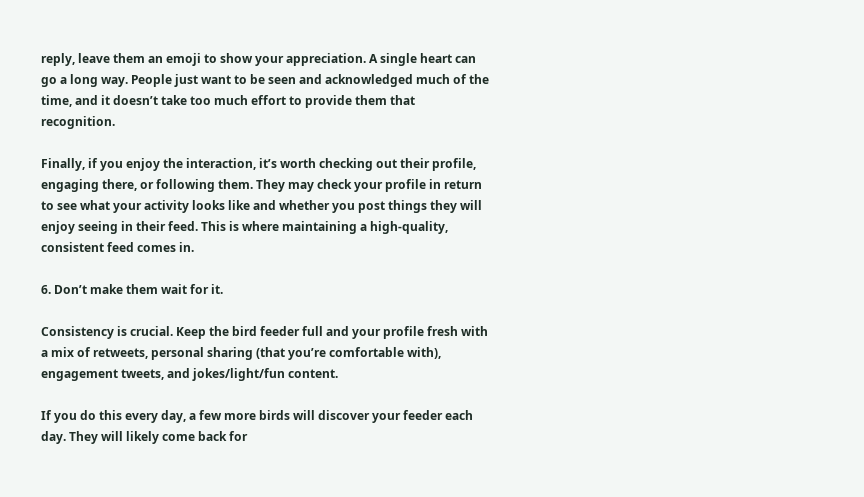reply, leave them an emoji to show your appreciation. A single heart can go a long way. People just want to be seen and acknowledged much of the time, and it doesn’t take too much effort to provide them that recognition.

Finally, if you enjoy the interaction, it’s worth checking out their profile, engaging there, or following them. They may check your profile in return to see what your activity looks like and whether you post things they will enjoy seeing in their feed. This is where maintaining a high-quality, consistent feed comes in.

6. Don’t make them wait for it.

Consistency is crucial. Keep the bird feeder full and your profile fresh with a mix of retweets, personal sharing (that you’re comfortable with), engagement tweets, and jokes/light/fun content.

If you do this every day, a few more birds will discover your feeder each day. They will likely come back for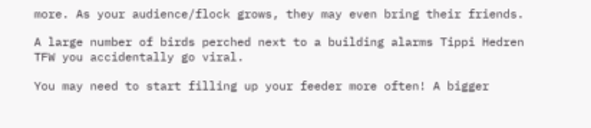more. As your audience/flock grows, they may even bring their friends.

A large number of birds perched next to a building alarms Tippi Hedren
TFW you accidentally go viral.

You may need to start filling up your feeder more often! A bigger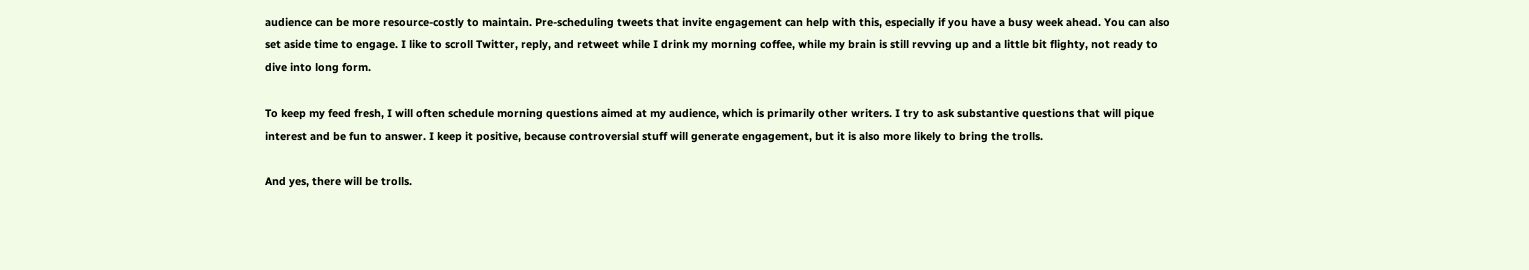audience can be more resource-costly to maintain. Pre-scheduling tweets that invite engagement can help with this, especially if you have a busy week ahead. You can also set aside time to engage. I like to scroll Twitter, reply, and retweet while I drink my morning coffee, while my brain is still revving up and a little bit flighty, not ready to dive into long form.

To keep my feed fresh, I will often schedule morning questions aimed at my audience, which is primarily other writers. I try to ask substantive questions that will pique interest and be fun to answer. I keep it positive, because controversial stuff will generate engagement, but it is also more likely to bring the trolls.

And yes, there will be trolls.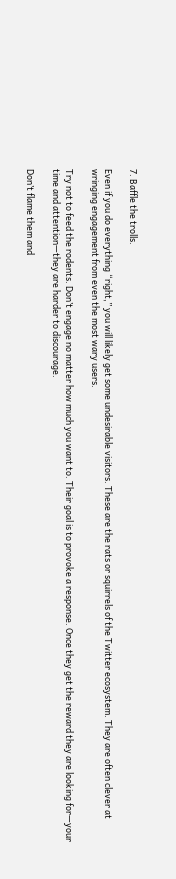7. Baffle the trolls.

Even if you do everything “right,” you will likely get some undesirable visitors. These are the rats or squirrels of the Twitter ecosystem. They are often clever at wringing engagement from even the most wary users.

Try not to feed the rodents. Don’t engage no matter how much you want to. Their goal is to provoke a response. Once they get the reward they are looking for—your time and attention—they are harder to discourage.

Don’t flame them and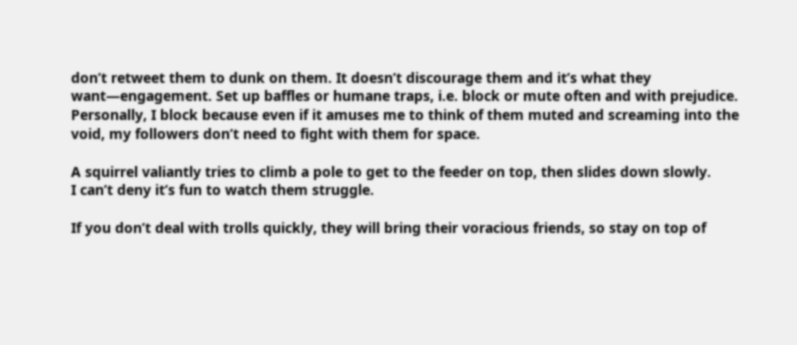don’t retweet them to dunk on them. It doesn’t discourage them and it’s what they want—engagement. Set up baffles or humane traps, i.e. block or mute often and with prejudice. Personally, I block because even if it amuses me to think of them muted and screaming into the void, my followers don’t need to fight with them for space.

A squirrel valiantly tries to climb a pole to get to the feeder on top, then slides down slowly.
I can’t deny it’s fun to watch them struggle.

If you don’t deal with trolls quickly, they will bring their voracious friends, so stay on top of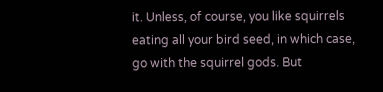it. Unless, of course, you like squirrels eating all your bird seed, in which case, go with the squirrel gods. But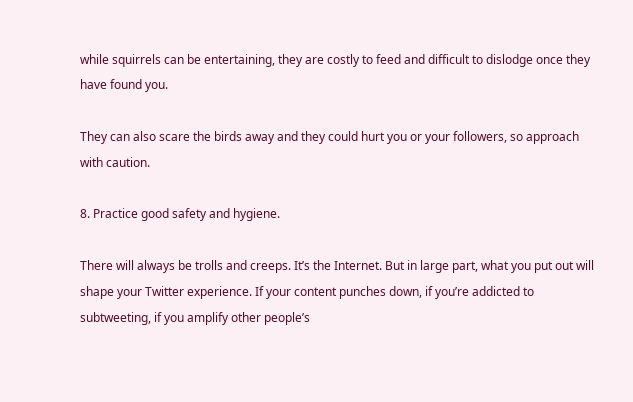while squirrels can be entertaining, they are costly to feed and difficult to dislodge once they have found you.

They can also scare the birds away and they could hurt you or your followers, so approach with caution.

8. Practice good safety and hygiene.

There will always be trolls and creeps. It’s the Internet. But in large part, what you put out will shape your Twitter experience. If your content punches down, if you’re addicted to subtweeting, if you amplify other people’s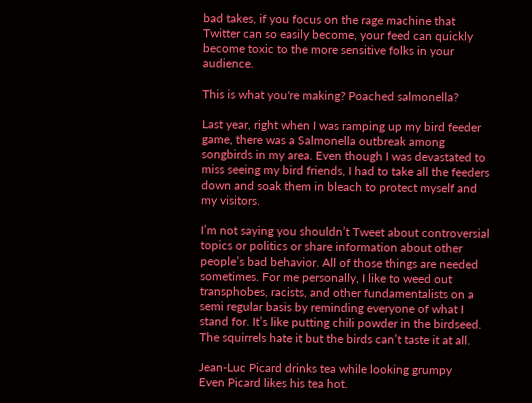bad takes, if you focus on the rage machine that Twitter can so easily become, your feed can quickly become toxic to the more sensitive folks in your audience.

This is what you're making? Poached salmonella?

Last year, right when I was ramping up my bird feeder game, there was a Salmonella outbreak among songbirds in my area. Even though I was devastated to miss seeing my bird friends, I had to take all the feeders down and soak them in bleach to protect myself and my visitors.

I’m not saying you shouldn’t Tweet about controversial topics or politics or share information about other people’s bad behavior. All of those things are needed sometimes. For me personally, I like to weed out transphobes, racists, and other fundamentalists on a semi regular basis by reminding everyone of what I stand for. It’s like putting chili powder in the birdseed. The squirrels hate it but the birds can’t taste it at all.

Jean-Luc Picard drinks tea while looking grumpy
Even Picard likes his tea hot.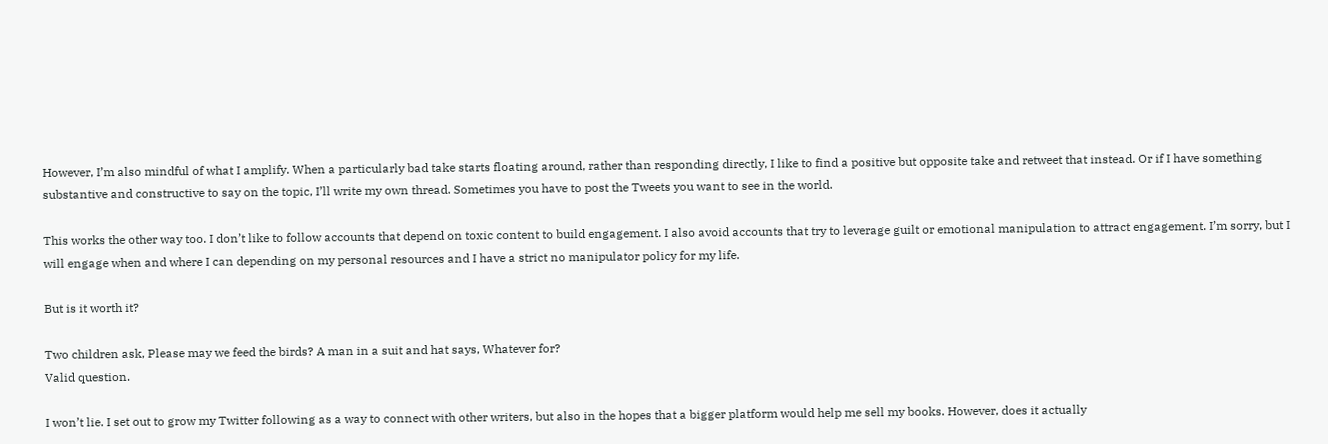However, I’m also mindful of what I amplify. When a particularly bad take starts floating around, rather than responding directly, I like to find a positive but opposite take and retweet that instead. Or if I have something substantive and constructive to say on the topic, I’ll write my own thread. Sometimes you have to post the Tweets you want to see in the world.

This works the other way too. I don’t like to follow accounts that depend on toxic content to build engagement. I also avoid accounts that try to leverage guilt or emotional manipulation to attract engagement. I’m sorry, but I will engage when and where I can depending on my personal resources and I have a strict no manipulator policy for my life.

But is it worth it?

Two children ask, Please may we feed the birds? A man in a suit and hat says, Whatever for?
Valid question.

I won’t lie. I set out to grow my Twitter following as a way to connect with other writers, but also in the hopes that a bigger platform would help me sell my books. However, does it actually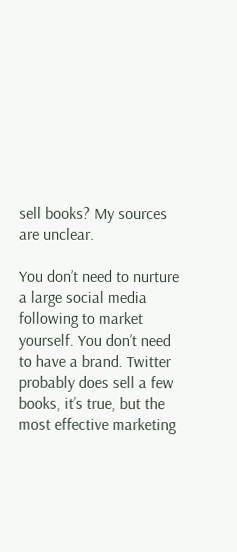sell books? My sources are unclear.

You don’t need to nurture a large social media following to market yourself. You don’t need to have a brand. Twitter probably does sell a few books, it’s true, but the most effective marketing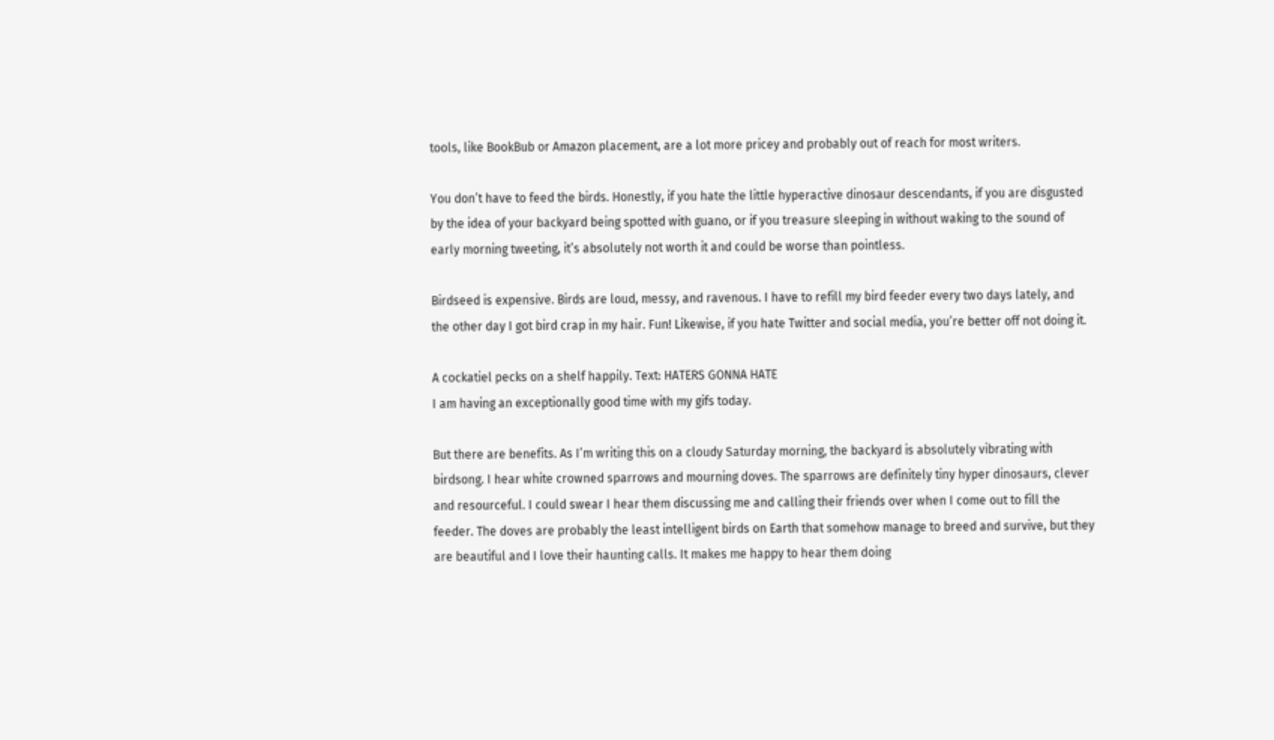tools, like BookBub or Amazon placement, are a lot more pricey and probably out of reach for most writers.

You don’t have to feed the birds. Honestly, if you hate the little hyperactive dinosaur descendants, if you are disgusted by the idea of your backyard being spotted with guano, or if you treasure sleeping in without waking to the sound of early morning tweeting, it’s absolutely not worth it and could be worse than pointless.

Birdseed is expensive. Birds are loud, messy, and ravenous. I have to refill my bird feeder every two days lately, and the other day I got bird crap in my hair. Fun! Likewise, if you hate Twitter and social media, you’re better off not doing it.

A cockatiel pecks on a shelf happily. Text: HATERS GONNA HATE
I am having an exceptionally good time with my gifs today.

But there are benefits. As I’m writing this on a cloudy Saturday morning, the backyard is absolutely vibrating with birdsong. I hear white crowned sparrows and mourning doves. The sparrows are definitely tiny hyper dinosaurs, clever and resourceful. I could swear I hear them discussing me and calling their friends over when I come out to fill the feeder. The doves are probably the least intelligent birds on Earth that somehow manage to breed and survive, but they are beautiful and I love their haunting calls. It makes me happy to hear them doing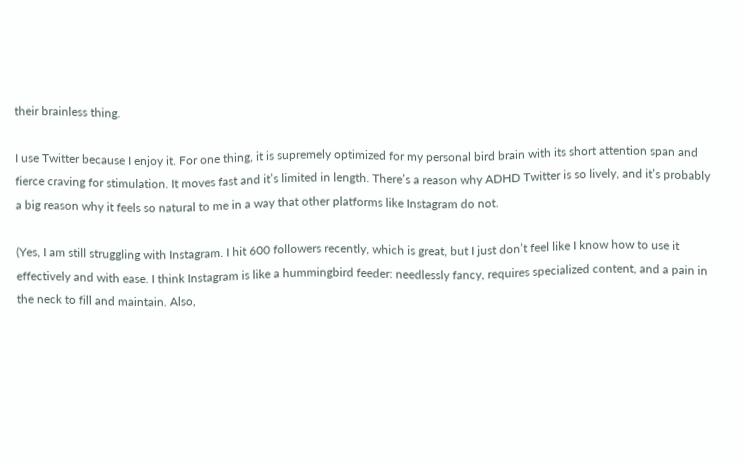their brainless thing.

I use Twitter because I enjoy it. For one thing, it is supremely optimized for my personal bird brain with its short attention span and fierce craving for stimulation. It moves fast and it’s limited in length. There’s a reason why ADHD Twitter is so lively, and it’s probably a big reason why it feels so natural to me in a way that other platforms like Instagram do not.

(Yes, I am still struggling with Instagram. I hit 600 followers recently, which is great, but I just don’t feel like I know how to use it effectively and with ease. I think Instagram is like a hummingbird feeder: needlessly fancy, requires specialized content, and a pain in the neck to fill and maintain. Also,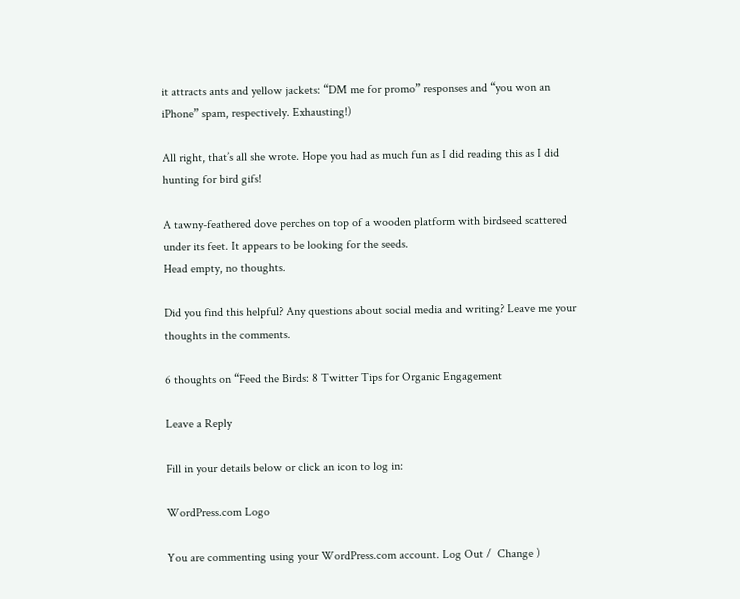it attracts ants and yellow jackets: “DM me for promo” responses and “you won an iPhone” spam, respectively. Exhausting!)

All right, that’s all she wrote. Hope you had as much fun as I did reading this as I did hunting for bird gifs!

A tawny-feathered dove perches on top of a wooden platform with birdseed scattered under its feet. It appears to be looking for the seeds.
Head empty, no thoughts.

Did you find this helpful? Any questions about social media and writing? Leave me your thoughts in the comments.

6 thoughts on “Feed the Birds: 8 Twitter Tips for Organic Engagement

Leave a Reply

Fill in your details below or click an icon to log in:

WordPress.com Logo

You are commenting using your WordPress.com account. Log Out /  Change )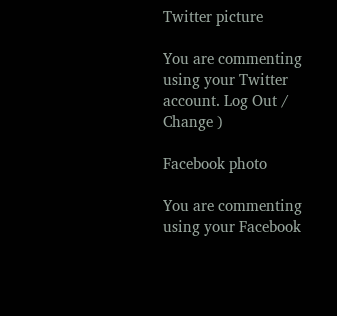Twitter picture

You are commenting using your Twitter account. Log Out /  Change )

Facebook photo

You are commenting using your Facebook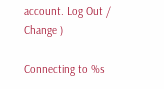account. Log Out /  Change )

Connecting to %s